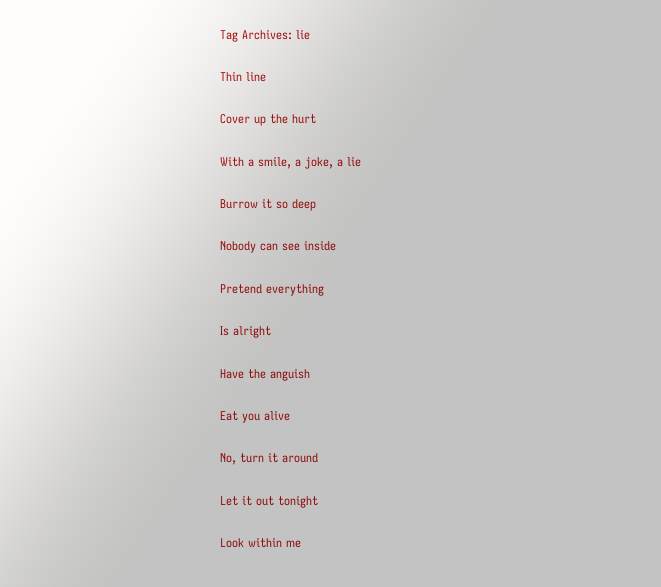Tag Archives: lie

Thin line

Cover up the hurt

With a smile, a joke, a lie

Burrow it so deep

Nobody can see inside

Pretend everything

Is alright

Have the anguish

Eat you alive

No, turn it around

Let it out tonight

Look within me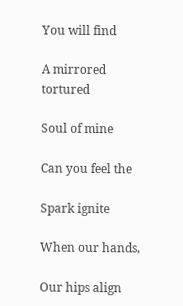You will find

A mirrored tortured

Soul of mine

Can you feel the

Spark ignite

When our hands,

Our hips align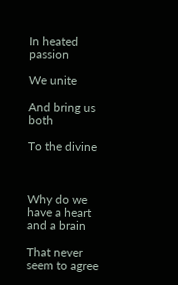In heated passion

We unite

And bring us both

To the divine



Why do we have a heart and a brain

That never seem to agree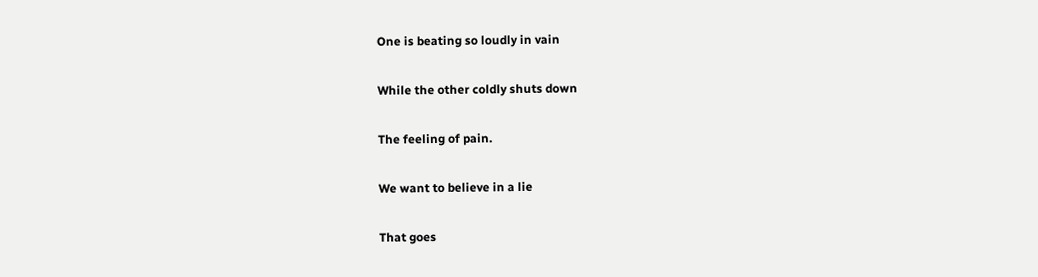One is beating so loudly in vain

While the other coldly shuts down

The feeling of pain.

We want to believe in a lie

That goes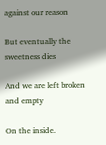against our reason

But eventually the sweetness dies

And we are left broken and empty

On the inside.